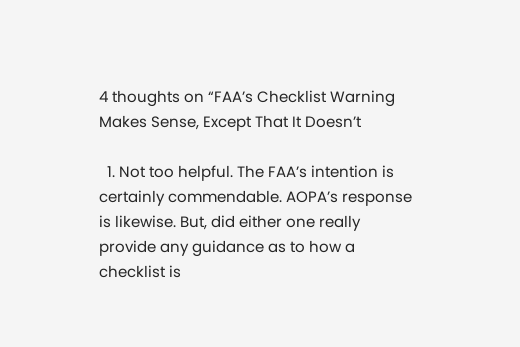4 thoughts on “FAA’s Checklist Warning Makes Sense, Except That It Doesn’t

  1. Not too helpful. The FAA’s intention is certainly commendable. AOPA’s response is likewise. But, did either one really provide any guidance as to how a checklist is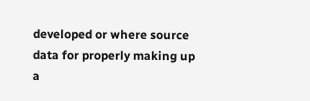developed or where source data for properly making up a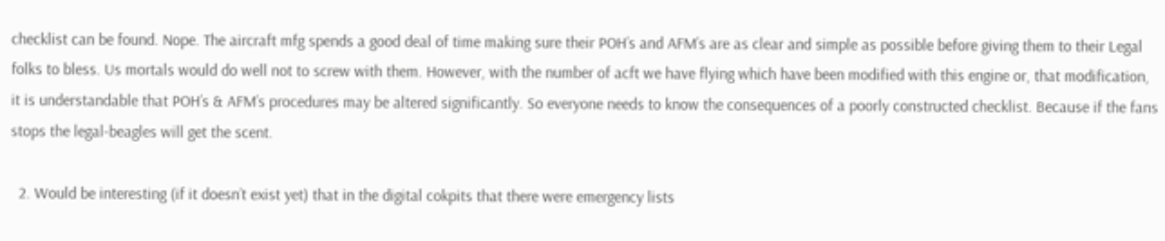checklist can be found. Nope. The aircraft mfg spends a good deal of time making sure their POH’s and AFM’s are as clear and simple as possible before giving them to their Legal folks to bless. Us mortals would do well not to screw with them. However, with the number of acft we have flying which have been modified with this engine or, that modification, it is understandable that POH’s & AFM’s procedures may be altered significantly. So everyone needs to know the consequences of a poorly constructed checklist. Because if the fans stops the legal-beagles will get the scent.

  2. Would be interesting (if it doesn’t exist yet) that in the digital cokpits that there were emergency lists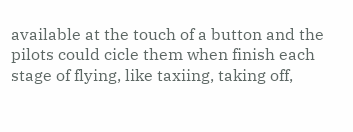available at the touch of a button and the pilots could cicle them when finish each stage of flying, like taxiing, taking off,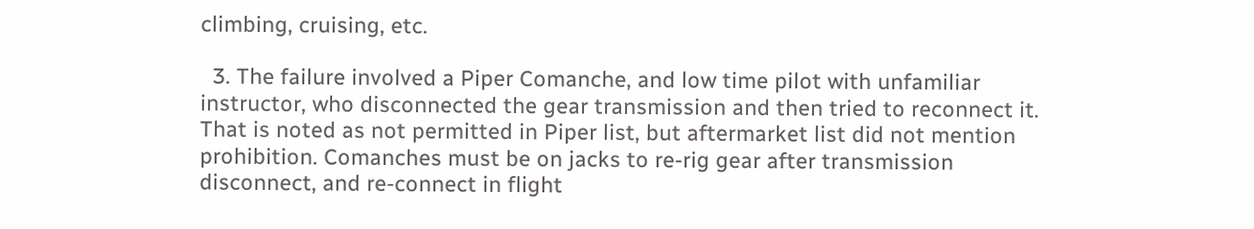climbing, cruising, etc.

  3. The failure involved a Piper Comanche, and low time pilot with unfamiliar instructor, who disconnected the gear transmission and then tried to reconnect it. That is noted as not permitted in Piper list, but aftermarket list did not mention prohibition. Comanches must be on jacks to re-rig gear after transmission disconnect, and re-connect in flight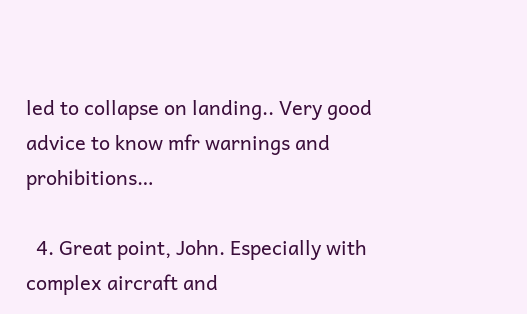led to collapse on landing.. Very good advice to know mfr warnings and prohibitions…

  4. Great point, John. Especially with complex aircraft and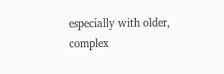especially with older, complex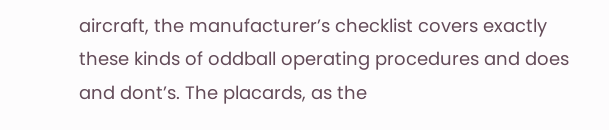aircraft, the manufacturer’s checklist covers exactly these kinds of oddball operating procedures and does and dont’s. The placards, as the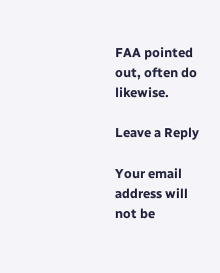FAA pointed out, often do likewise.

Leave a Reply

Your email address will not be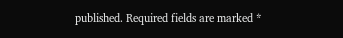published. Required fields are marked *